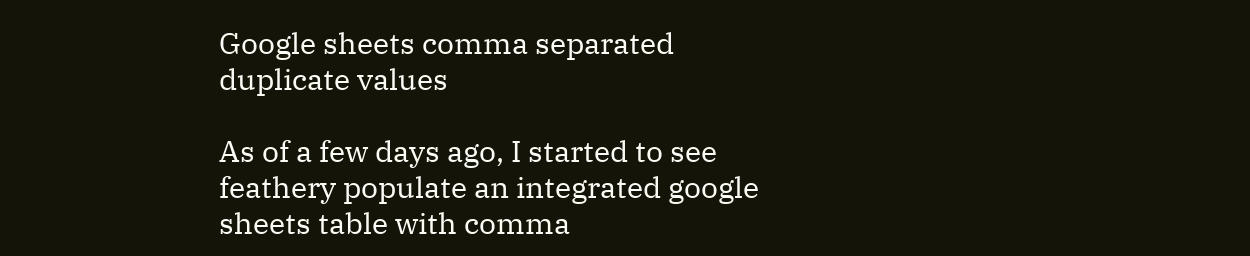Google sheets comma separated duplicate values

As of a few days ago, I started to see feathery populate an integrated google sheets table with comma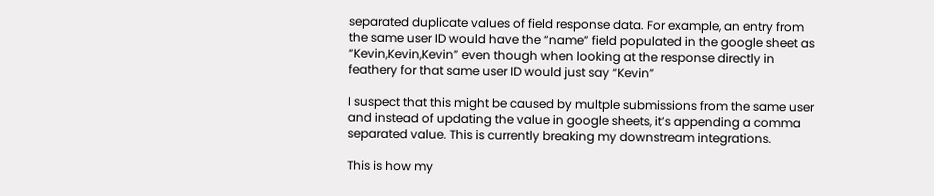separated duplicate values of field response data. For example, an entry from the same user ID would have the “name” field populated in the google sheet as “Kevin,Kevin,Kevin” even though when looking at the response directly in feathery for that same user ID would just say “Kevin”

I suspect that this might be caused by multple submissions from the same user and instead of updating the value in google sheets, it’s appending a comma separated value. This is currently breaking my downstream integrations.

This is how my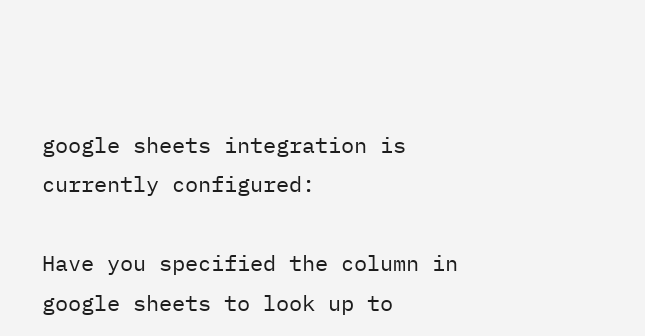google sheets integration is currently configured:

Have you specified the column in google sheets to look up to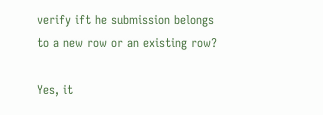verify ift he submission belongs to a new row or an existing row?

Yes, it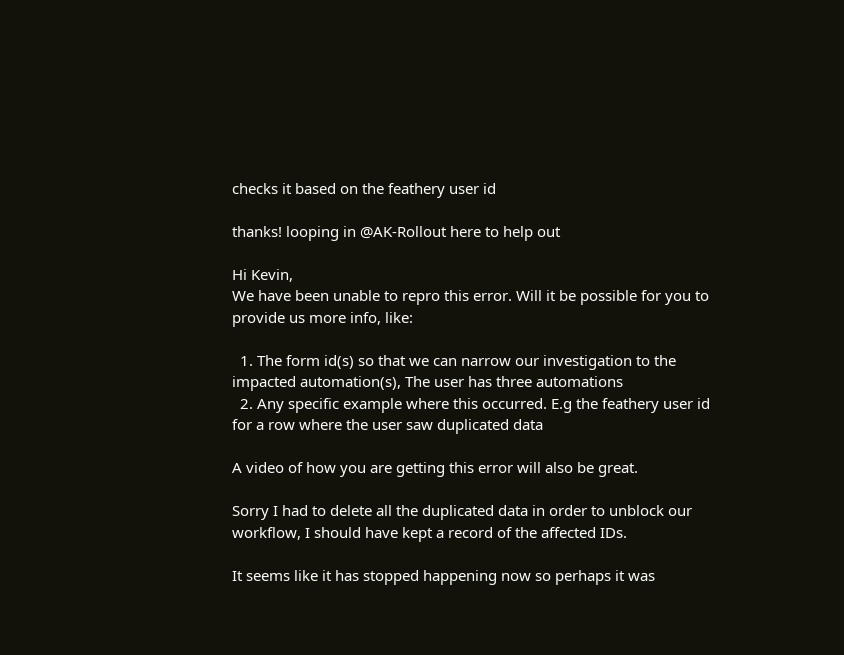checks it based on the feathery user id

thanks! looping in @AK-Rollout here to help out

Hi Kevin,
We have been unable to repro this error. Will it be possible for you to provide us more info, like:

  1. The form id(s) so that we can narrow our investigation to the impacted automation(s), The user has three automations
  2. Any specific example where this occurred. E.g the feathery user id for a row where the user saw duplicated data

A video of how you are getting this error will also be great.

Sorry I had to delete all the duplicated data in order to unblock our workflow, I should have kept a record of the affected IDs.

It seems like it has stopped happening now so perhaps it was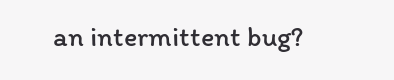an intermittent bug?